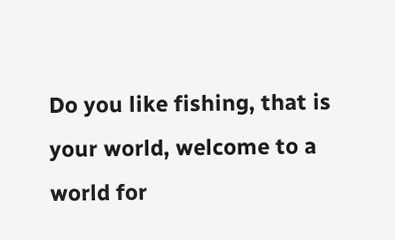Do you like fishing, that is your world, welcome to a world for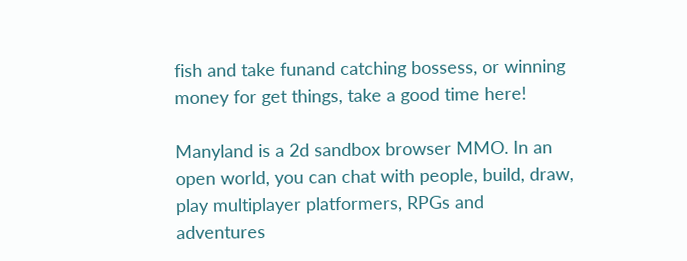fish and take funand catching bossess, or winning money for get things, take a good time here!

Manyland is a 2d sandbox browser MMO. In an open world, you can chat with people, build, draw, play multiplayer platformers, RPGs and adventures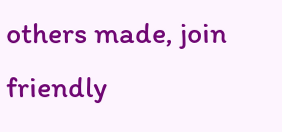others made, join friendly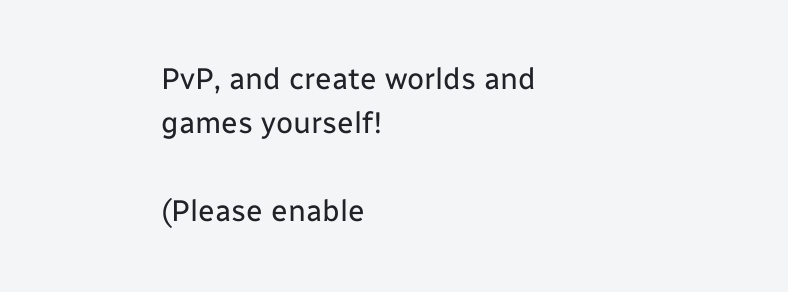PvP, and create worlds and games yourself!

(Please enable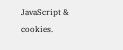JavaScript & cookies.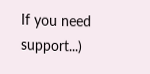If you need support...)